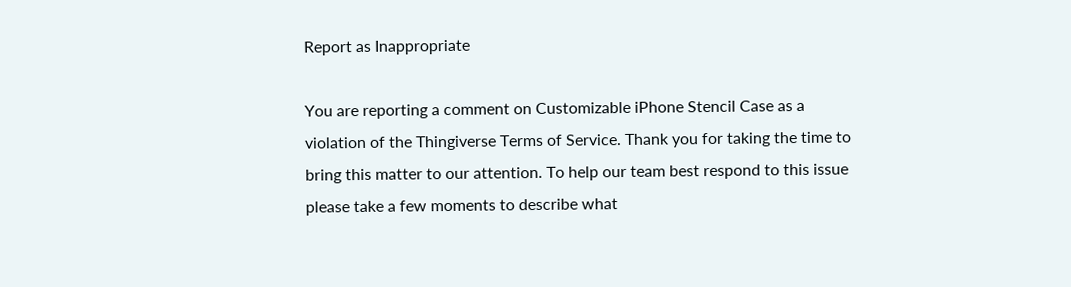Report as Inappropriate

You are reporting a comment on Customizable iPhone Stencil Case as a violation of the Thingiverse Terms of Service. Thank you for taking the time to bring this matter to our attention. To help our team best respond to this issue please take a few moments to describe what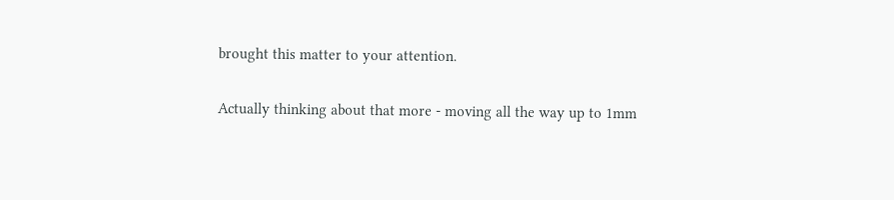brought this matter to your attention.

Actually thinking about that more - moving all the way up to 1mm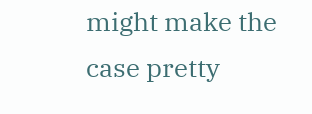might make the case pretty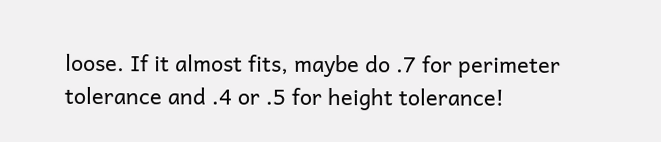loose. If it almost fits, maybe do .7 for perimeter tolerance and .4 or .5 for height tolerance!